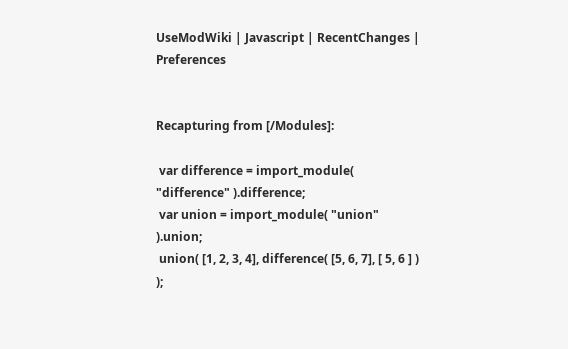UseModWiki | Javascript | RecentChanges | Preferences


Recapturing from [/Modules]:

 var difference = import_module( "difference" ).difference;
 var union = import_module( "union" ).union;
 union( [1, 2, 3, 4], difference( [5, 6, 7], [ 5, 6 ] ) );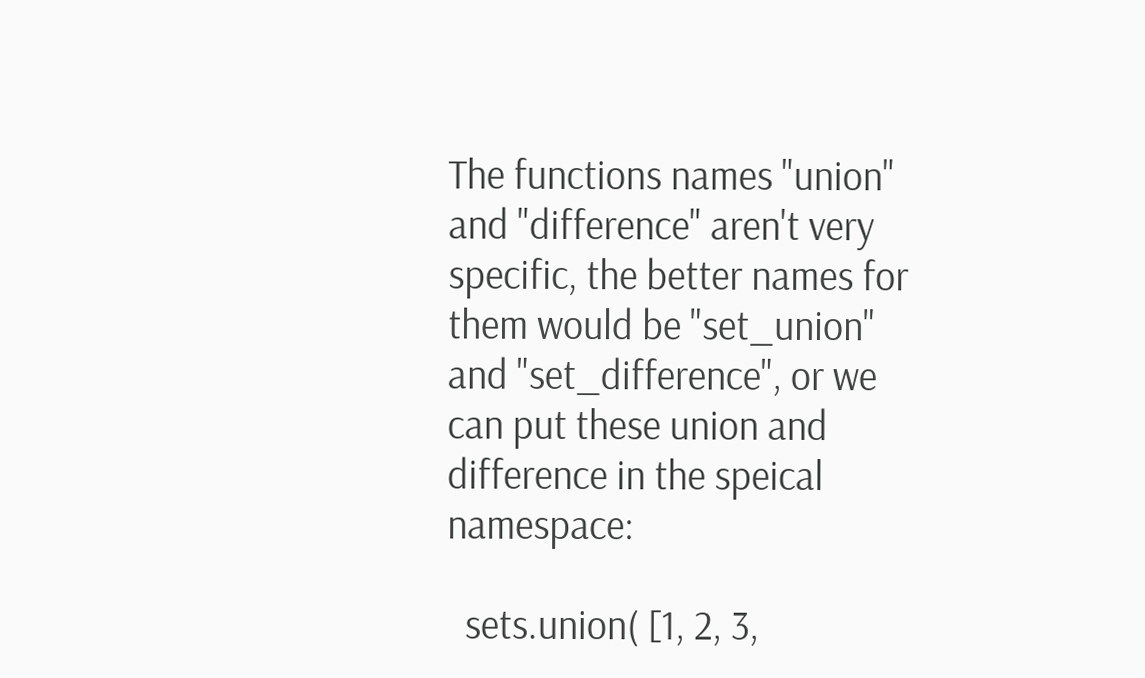The functions names "union" and "difference" aren't very specific, the better names for them would be "set_union" and "set_difference", or we can put these union and difference in the speical namespace:

  sets.union( [1, 2, 3,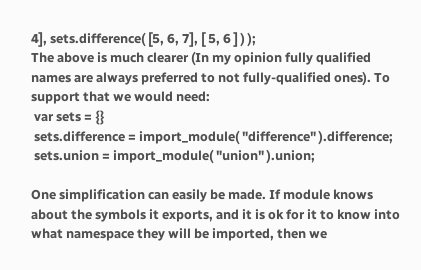4], sets.difference( [5, 6, 7], [ 5, 6 ] ) );
The above is much clearer (In my opinion fully qualified names are always preferred to not fully-qualified ones). To support that we would need:
 var sets = {}
 sets.difference = import_module( "difference" ).difference;
 sets.union = import_module( "union" ).union;

One simplification can easily be made. If module knows about the symbols it exports, and it is ok for it to know into what namespace they will be imported, then we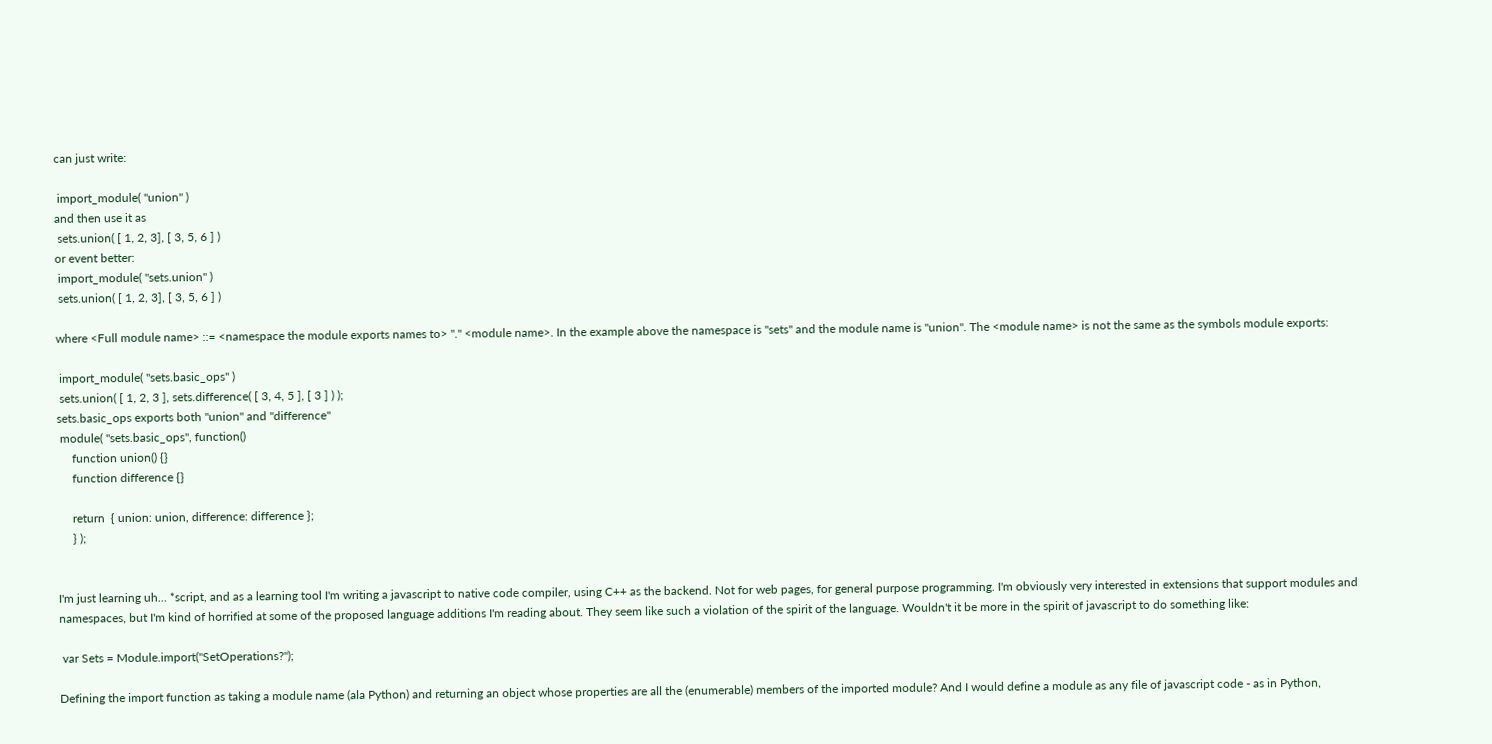can just write:

 import_module( "union" )
and then use it as
 sets.union( [ 1, 2, 3], [ 3, 5, 6 ] )
or event better:
 import_module( "sets.union" )
 sets.union( [ 1, 2, 3], [ 3, 5, 6 ] )

where <Full module name> ::= <namespace the module exports names to> "." <module name>. In the example above the namespace is "sets" and the module name is "union". The <module name> is not the same as the symbols module exports:

 import_module( "sets.basic_ops" )
 sets.union( [ 1, 2, 3 ], sets.difference( [ 3, 4, 5 ], [ 3 ] ) );
sets.basic_ops exports both "union" and "difference"
 module( "sets.basic_ops", function()
     function union() {}
     function difference {}

     return  { union: union, difference: difference };
     } );


I'm just learning uh... *script, and as a learning tool I'm writing a javascript to native code compiler, using C++ as the backend. Not for web pages, for general purpose programming. I'm obviously very interested in extensions that support modules and namespaces, but I'm kind of horrified at some of the proposed language additions I'm reading about. They seem like such a violation of the spirit of the language. Wouldn't it be more in the spirit of javascript to do something like:

 var Sets = Module.import("SetOperations?");

Defining the import function as taking a module name (ala Python) and returning an object whose properties are all the (enumerable) members of the imported module? And I would define a module as any file of javascript code - as in Python,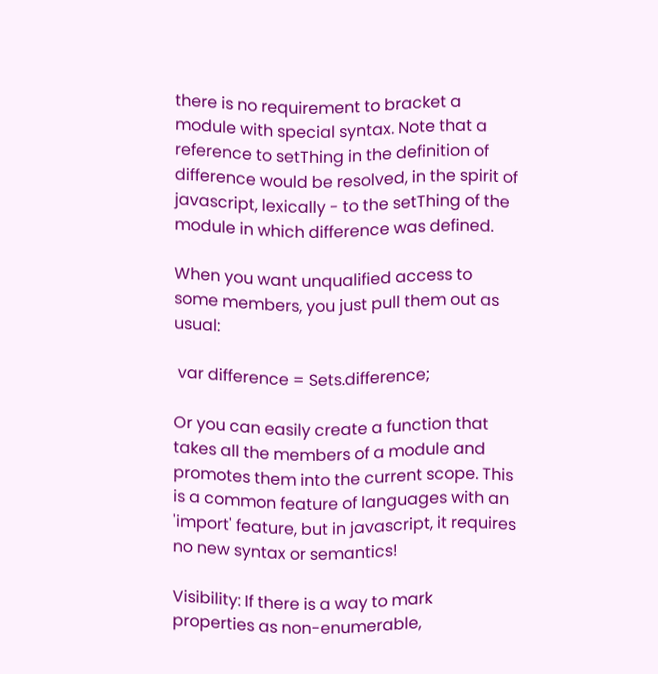there is no requirement to bracket a module with special syntax. Note that a reference to setThing in the definition of difference would be resolved, in the spirit of javascript, lexically - to the setThing of the module in which difference was defined.

When you want unqualified access to some members, you just pull them out as usual:

 var difference = Sets.difference;

Or you can easily create a function that takes all the members of a module and promotes them into the current scope. This is a common feature of languages with an 'import' feature, but in javascript, it requires no new syntax or semantics!

Visibility: If there is a way to mark properties as non-enumerable,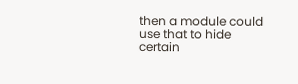then a module could use that to hide certain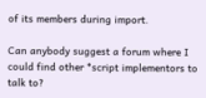of its members during import.

Can anybody suggest a forum where I could find other *script implementors to talk to?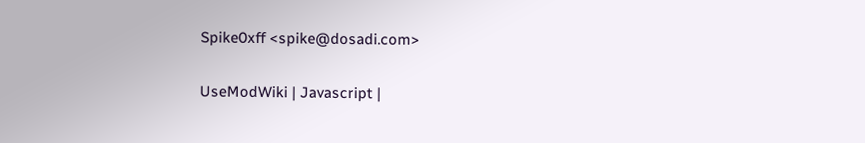Spike0xff <spike@dosadi.com>

UseModWiki | Javascript |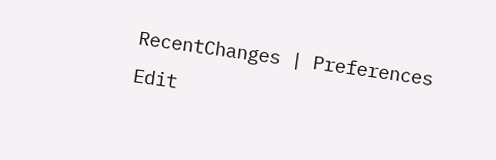RecentChanges | Preferences
Edit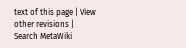text of this page | View other revisions | Search MetaWiki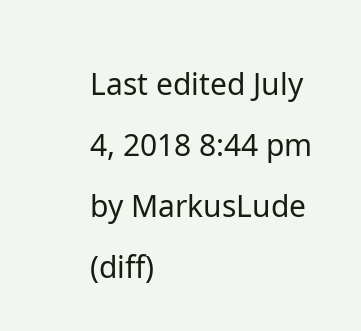Last edited July 4, 2018 8:44 pm by MarkusLude (diff)